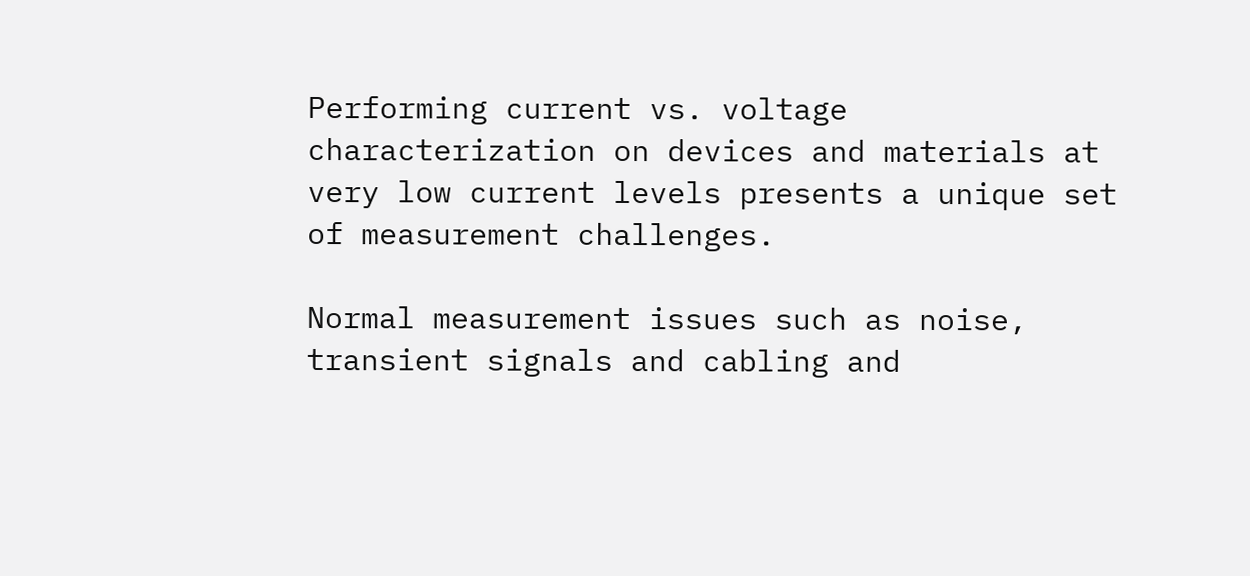Performing current vs. voltage characterization on devices and materials at very low current levels presents a unique set of measurement challenges.

Normal measurement issues such as noise, transient signals and cabling and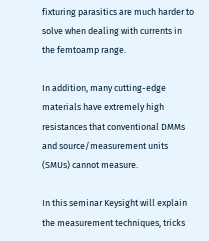fixturing parasitics are much harder to solve when dealing with currents in the femtoamp range.

In addition, many cutting-edge materials have extremely high resistances that conventional DMMs and source/measurement units (SMUs) cannot measure.

In this seminar Keysight will explain the measurement techniques, tricks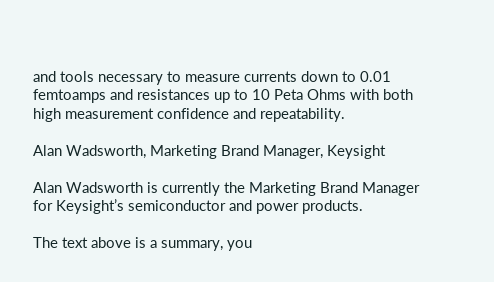and tools necessary to measure currents down to 0.01 femtoamps and resistances up to 10 Peta Ohms with both high measurement confidence and repeatability.

Alan Wadsworth, Marketing Brand Manager, Keysight

Alan Wadsworth is currently the Marketing Brand Manager for Keysight’s semiconductor and power products.

The text above is a summary, you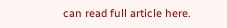can read full article here.